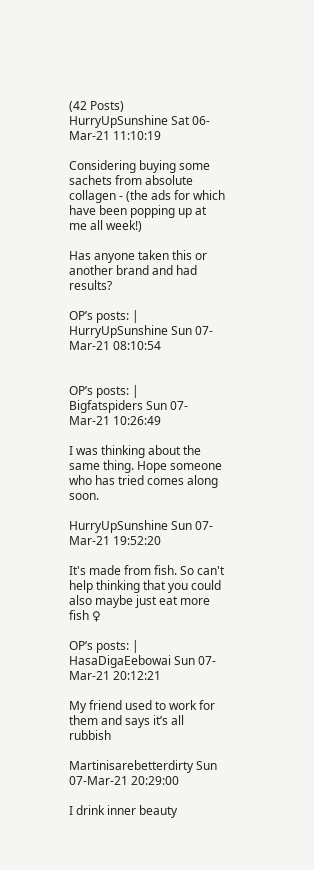(42 Posts)
HurryUpSunshine Sat 06-Mar-21 11:10:19

Considering buying some sachets from absolute collagen - (the ads for which have been popping up at me all week!)

Has anyone taken this or another brand and had results?

OP’s posts: |
HurryUpSunshine Sun 07-Mar-21 08:10:54


OP’s posts: |
Bigfatspiders Sun 07-Mar-21 10:26:49

I was thinking about the same thing. Hope someone who has tried comes along soon.

HurryUpSunshine Sun 07-Mar-21 19:52:20

It's made from fish. So can't help thinking that you could also maybe just eat more fish ♀

OP’s posts: |
HasaDigaEebowai Sun 07-Mar-21 20:12:21

My friend used to work for them and says it’s all rubbish

Martinisarebetterdirty Sun 07-Mar-21 20:29:00

I drink inner beauty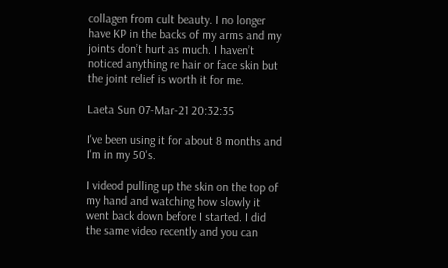collagen from cult beauty. I no longer have KP in the backs of my arms and my joints don’t hurt as much. I haven’t noticed anything re hair or face skin but the joint relief is worth it for me.

Laeta Sun 07-Mar-21 20:32:35

I've been using it for about 8 months and I'm in my 50's.

I videod pulling up the skin on the top of my hand and watching how slowly it went back down before I started. I did the same video recently and you can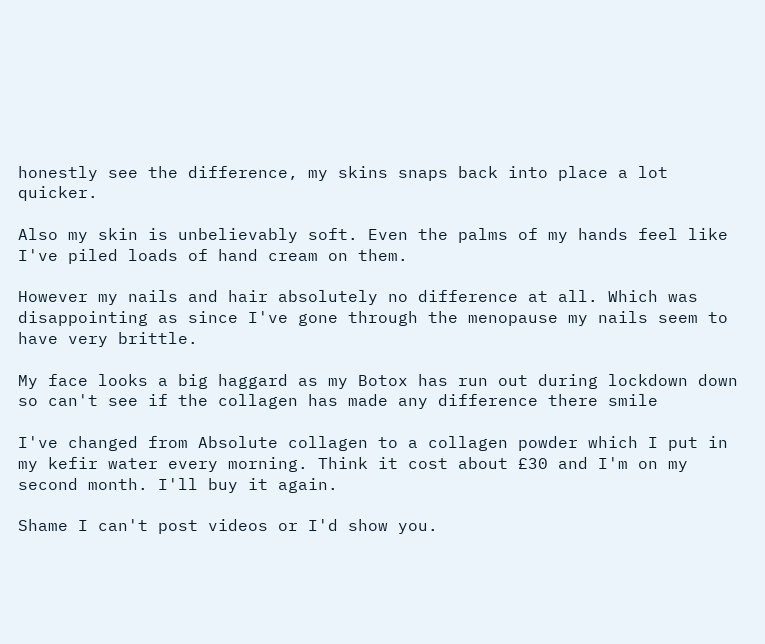honestly see the difference, my skins snaps back into place a lot quicker.

Also my skin is unbelievably soft. Even the palms of my hands feel like I've piled loads of hand cream on them.

However my nails and hair absolutely no difference at all. Which was disappointing as since I've gone through the menopause my nails seem to have very brittle.

My face looks a big haggard as my Botox has run out during lockdown down so can't see if the collagen has made any difference there smile

I've changed from Absolute collagen to a collagen powder which I put in my kefir water every morning. Think it cost about £30 and I'm on my second month. I'll buy it again.

Shame I can't post videos or I'd show you.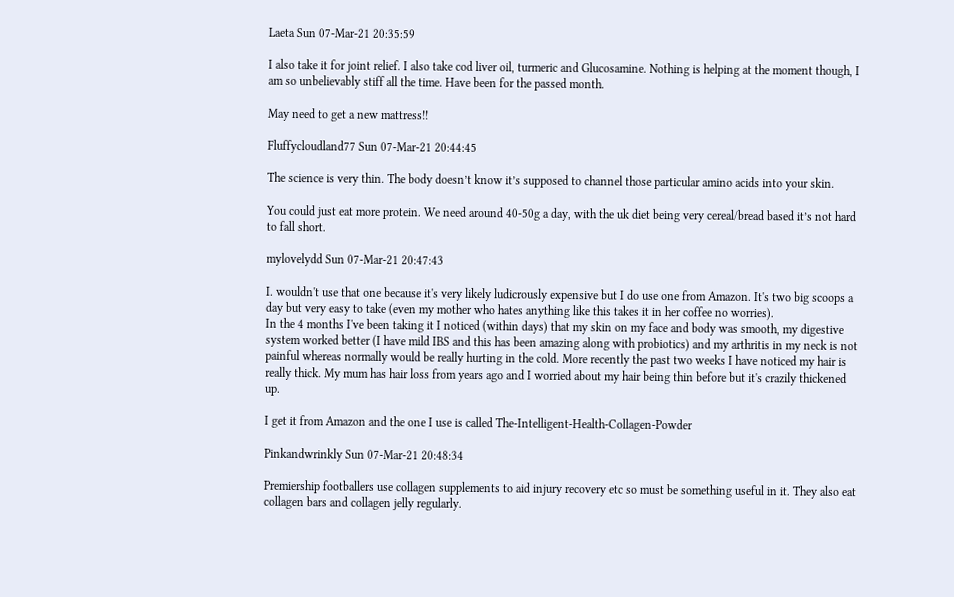Laeta Sun 07-Mar-21 20:35:59

I also take it for joint relief. I also take cod liver oil, turmeric and Glucosamine. Nothing is helping at the moment though, I am so unbelievably stiff all the time. Have been for the passed month.

May need to get a new mattress!!

Fluffycloudland77 Sun 07-Mar-21 20:44:45

The science is very thin. The body doesn’t know it’s supposed to channel those particular amino acids into your skin.

You could just eat more protein. We need around 40-50g a day, with the uk diet being very cereal/bread based it’s not hard to fall short.

mylovelydd Sun 07-Mar-21 20:47:43

I. wouldn't use that one because it's very likely ludicrously expensive but I do use one from Amazon. It's two big scoops a day but very easy to take (even my mother who hates anything like this takes it in her coffee no worries).
In the 4 months I've been taking it I noticed (within days) that my skin on my face and body was smooth, my digestive system worked better (I have mild IBS and this has been amazing along with probiotics) and my arthritis in my neck is not painful whereas normally would be really hurting in the cold. More recently the past two weeks I have noticed my hair is really thick. My mum has hair loss from years ago and I worried about my hair being thin before but it's crazily thickened up.

I get it from Amazon and the one I use is called The-Intelligent-Health-Collagen-Powder

Pinkandwrinkly Sun 07-Mar-21 20:48:34

Premiership footballers use collagen supplements to aid injury recovery etc so must be something useful in it. They also eat collagen bars and collagen jelly regularly.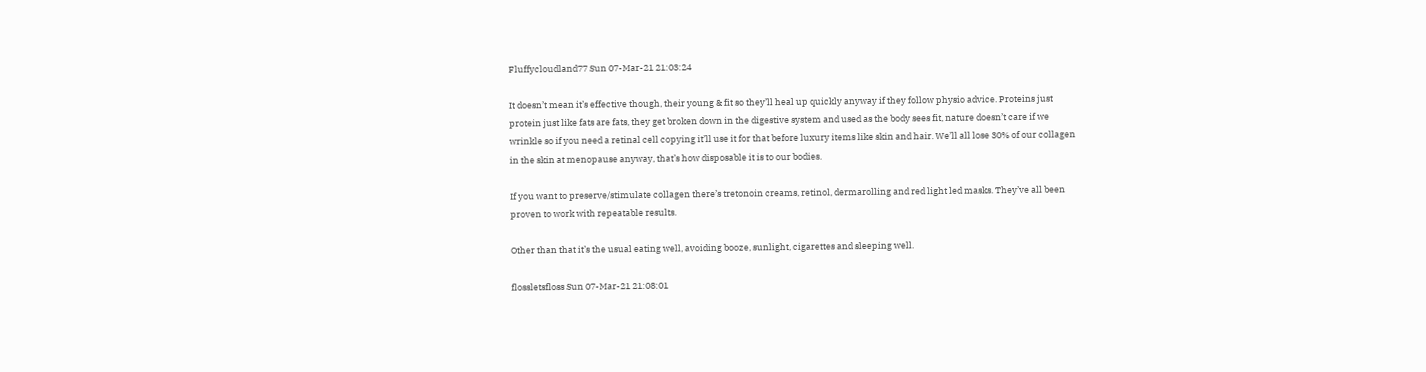Fluffycloudland77 Sun 07-Mar-21 21:03:24

It doesn’t mean it’s effective though, their young & fit so they’ll heal up quickly anyway if they follow physio advice. Proteins just protein just like fats are fats, they get broken down in the digestive system and used as the body sees fit, nature doesn’t care if we wrinkle so if you need a retinal cell copying it’ll use it for that before luxury items like skin and hair. We’ll all lose 30% of our collagen in the skin at menopause anyway, that’s how disposable it is to our bodies.

If you want to preserve/stimulate collagen there’s tretonoin creams, retinol, dermarolling and red light led masks. They’ve all been proven to work with repeatable results.

Other than that it’s the usual eating well, avoiding booze, sunlight, cigarettes and sleeping well.

flossletsfloss Sun 07-Mar-21 21:08:01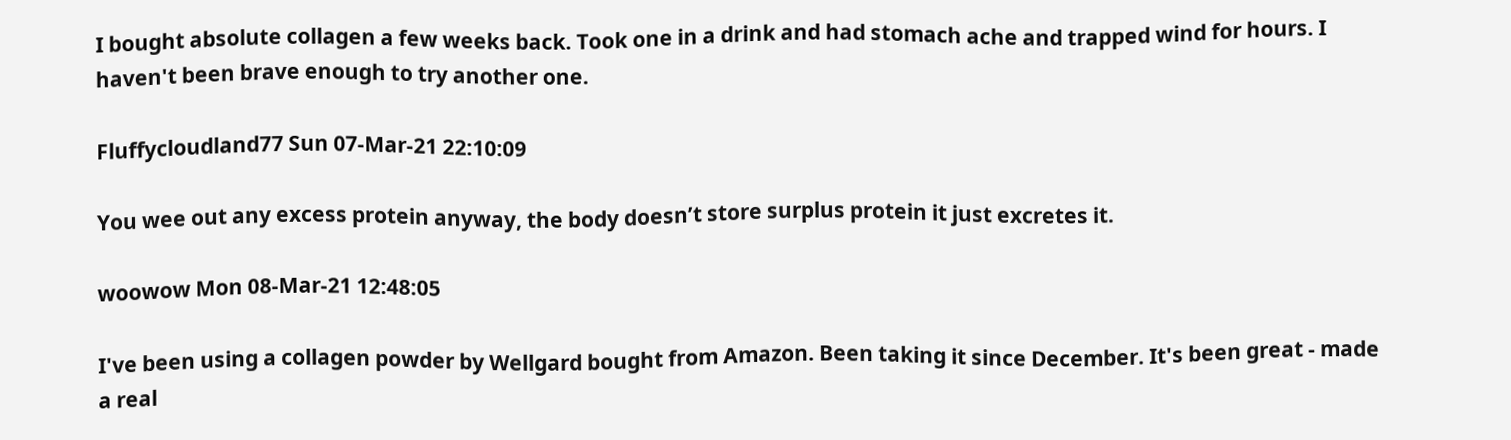I bought absolute collagen a few weeks back. Took one in a drink and had stomach ache and trapped wind for hours. I haven't been brave enough to try another one.

Fluffycloudland77 Sun 07-Mar-21 22:10:09

You wee out any excess protein anyway, the body doesn’t store surplus protein it just excretes it.

woowow Mon 08-Mar-21 12:48:05

I've been using a collagen powder by Wellgard bought from Amazon. Been taking it since December. It's been great - made a real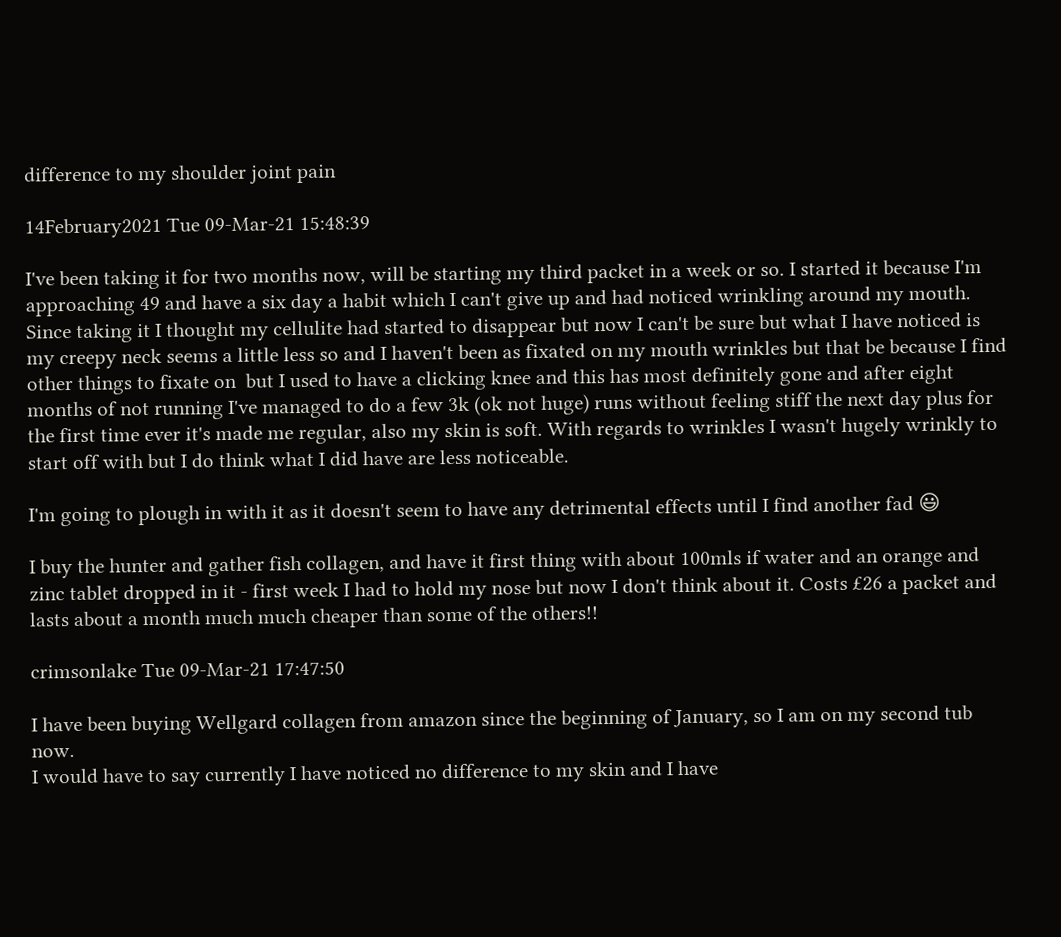difference to my shoulder joint pain

14February2021 Tue 09-Mar-21 15:48:39

I've been taking it for two months now, will be starting my third packet in a week or so. I started it because I'm approaching 49 and have a six day a habit which I can't give up and had noticed wrinkling around my mouth.
Since taking it I thought my cellulite had started to disappear but now I can't be sure but what I have noticed is my creepy neck seems a little less so and I haven't been as fixated on my mouth wrinkles but that be because I find other things to fixate on  but I used to have a clicking knee and this has most definitely gone and after eight months of not running I've managed to do a few 3k (ok not huge) runs without feeling stiff the next day plus for the first time ever it's made me regular, also my skin is soft. With regards to wrinkles I wasn't hugely wrinkly to start off with but I do think what I did have are less noticeable.

I'm going to plough in with it as it doesn't seem to have any detrimental effects until I find another fad 😃

I buy the hunter and gather fish collagen, and have it first thing with about 100mls if water and an orange and zinc tablet dropped in it - first week I had to hold my nose but now I don't think about it. Costs £26 a packet and lasts about a month much much cheaper than some of the others!!

crimsonlake Tue 09-Mar-21 17:47:50

I have been buying Wellgard collagen from amazon since the beginning of January, so I am on my second tub now.
I would have to say currently I have noticed no difference to my skin and I have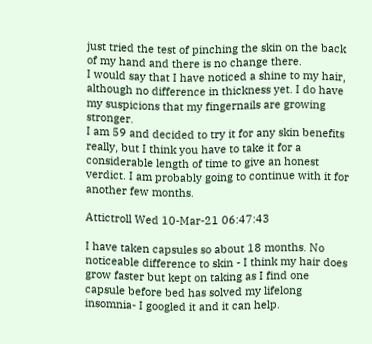just tried the test of pinching the skin on the back of my hand and there is no change there.
I would say that I have noticed a shine to my hair, although no difference in thickness yet. I do have my suspicions that my fingernails are growing stronger.
I am 59 and decided to try it for any skin benefits really, but I think you have to take it for a considerable length of time to give an honest verdict. I am probably going to continue with it for another few months.

Attictroll Wed 10-Mar-21 06:47:43

I have taken capsules so about 18 months. No noticeable difference to skin - I think my hair does grow faster but kept on taking as I find one capsule before bed has solved my lifelong insomnia- I googled it and it can help.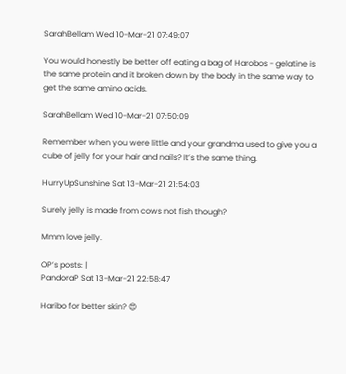SarahBellam Wed 10-Mar-21 07:49:07

You would honestly be better off eating a bag of Harobos - gelatine is the same protein and it broken down by the body in the same way to get the same amino acids.

SarahBellam Wed 10-Mar-21 07:50:09

Remember when you were little and your grandma used to give you a cube of jelly for your hair and nails? It’s the same thing.

HurryUpSunshine Sat 13-Mar-21 21:54:03

Surely jelly is made from cows not fish though?

Mmm love jelly.

OP’s posts: |
PandoraP Sat 13-Mar-21 22:58:47

Haribo for better skin? 😍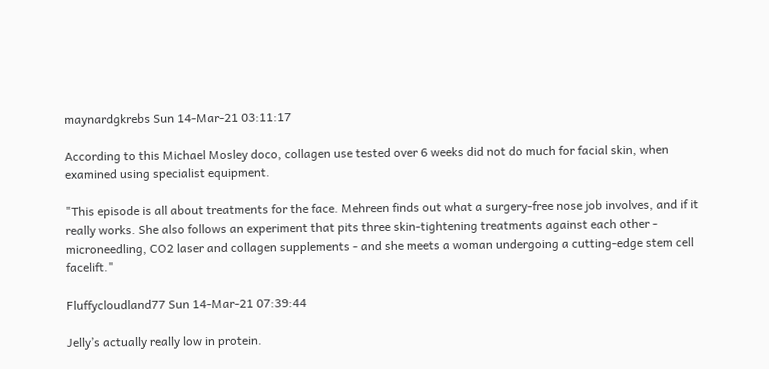maynardgkrebs Sun 14-Mar-21 03:11:17

According to this Michael Mosley doco, collagen use tested over 6 weeks did not do much for facial skin, when examined using specialist equipment.

"This episode is all about treatments for the face. Mehreen finds out what a surgery-free nose job involves, and if it really works. She also follows an experiment that pits three skin-tightening treatments against each other - microneedling, CO2 laser and collagen supplements - and she meets a woman undergoing a cutting-edge stem cell facelift."

Fluffycloudland77 Sun 14-Mar-21 07:39:44

Jelly’s actually really low in protein.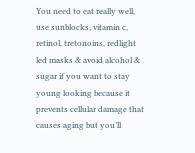You need to eat really well, use sunblocks, vitamin c, retinol, tretonoins, redlight led masks & avoid alcohol & sugar if you want to stay young looking because it prevents cellular damage that causes aging but you’ll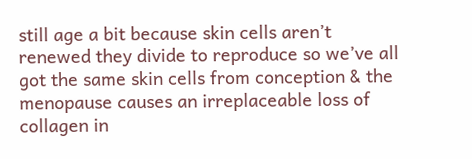still age a bit because skin cells aren’t renewed they divide to reproduce so we’ve all got the same skin cells from conception & the menopause causes an irreplaceable loss of collagen in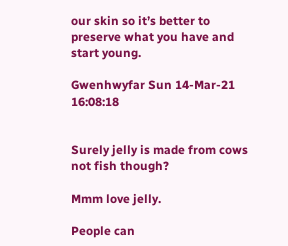our skin so it’s better to preserve what you have and start young.

Gwenhwyfar Sun 14-Mar-21 16:08:18


Surely jelly is made from cows not fish though?

Mmm love jelly.

People can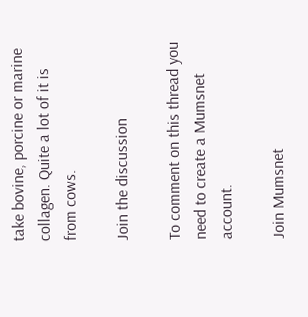take bovine, porcine or marine collagen. Quite a lot of it is from cows.

Join the discussion

To comment on this thread you need to create a Mumsnet account.

Join Mumsnet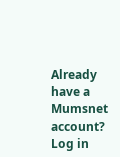Already have a Mumsnet account? Log in